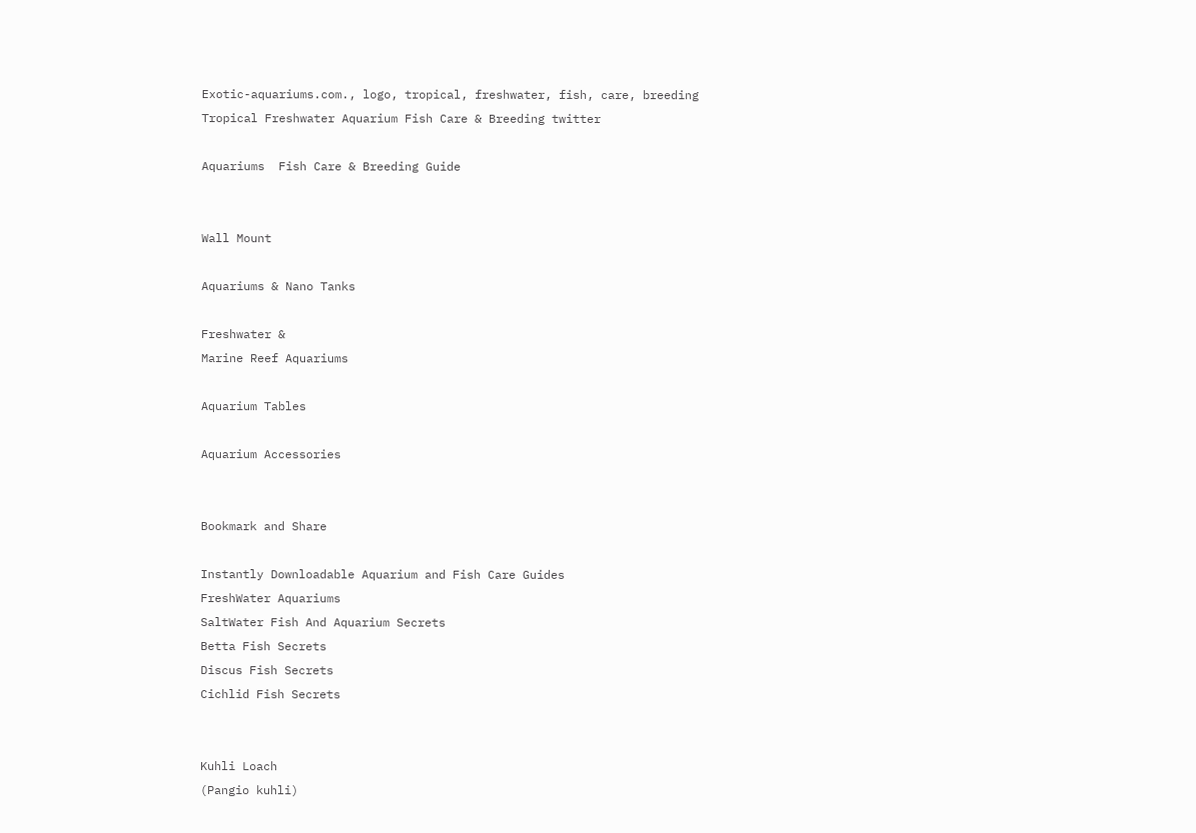Exotic-aquariums.com., logo, tropical, freshwater, fish, care, breeding
Tropical Freshwater Aquarium Fish Care & Breeding twitter

Aquariums  Fish Care & Breeding Guide


Wall Mount

Aquariums & Nano Tanks

Freshwater &
Marine Reef Aquariums

Aquarium Tables

Aquarium Accessories


Bookmark and Share

Instantly Downloadable Aquarium and Fish Care Guides
FreshWater Aquariums
SaltWater Fish And Aquarium Secrets
Betta Fish Secrets
Discus Fish Secrets
Cichlid Fish Secrets


Kuhli Loach
(Pangio kuhli)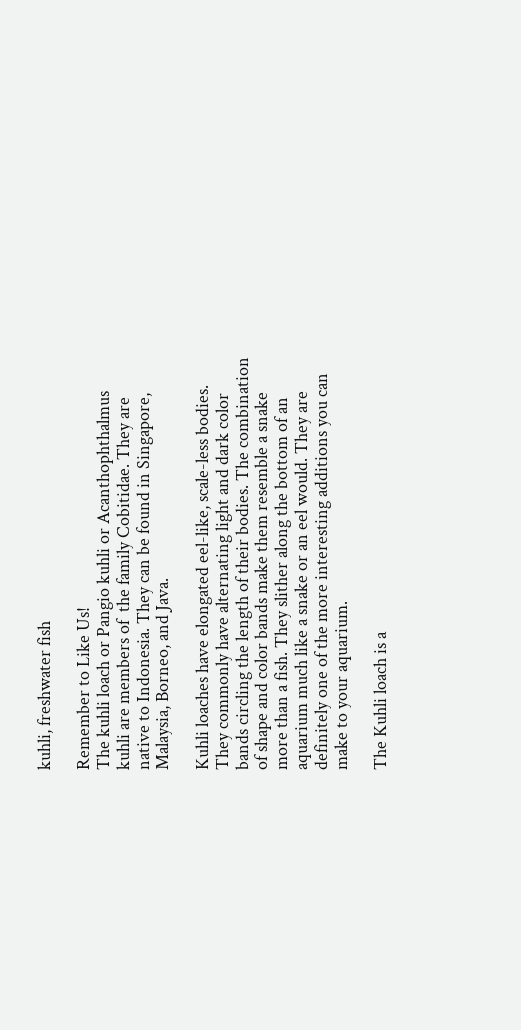kuhli, freshwater fish

Remember to Like Us!
The kuhli loach or Pangio kuhli or Acanthophthalmus kuhli are members of  the family Cobitidae. They are native to Indonesia. They can be found in Singapore, Malaysia, Borneo, and Java.

Kuhli loaches have elongated eel-like, scale-less bodies. They commonly have alternating light and dark color bands circling the length of their bodies. The combination of shape and color bands make them resemble a snake more than a fish. They slither along the bottom of an aquarium much like a snake or an eel would. They are definitely one of the more interesting additions you can make to your aquarium.

The Kuhli loach is a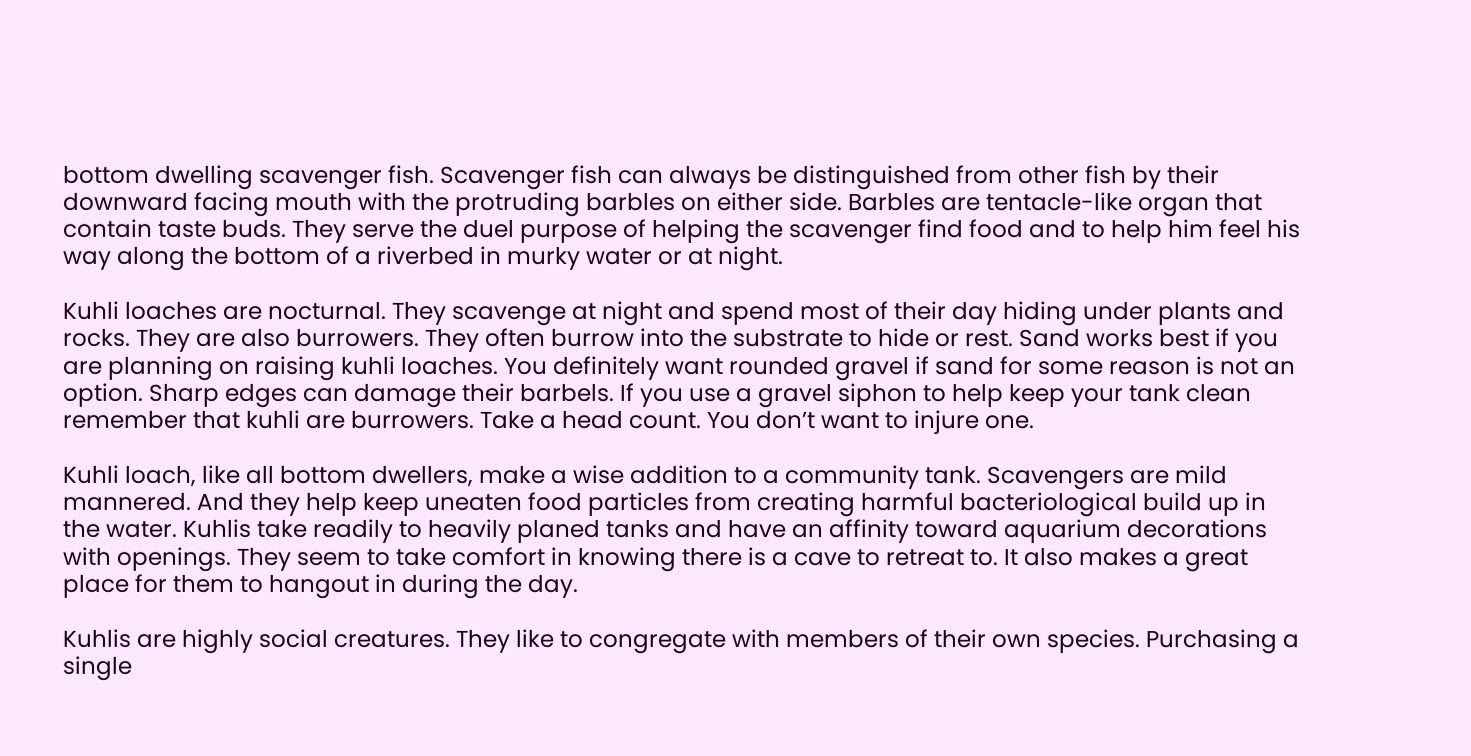bottom dwelling scavenger fish. Scavenger fish can always be distinguished from other fish by their downward facing mouth with the protruding barbles on either side. Barbles are tentacle-like organ that contain taste buds. They serve the duel purpose of helping the scavenger find food and to help him feel his way along the bottom of a riverbed in murky water or at night.

Kuhli loaches are nocturnal. They scavenge at night and spend most of their day hiding under plants and rocks. They are also burrowers. They often burrow into the substrate to hide or rest. Sand works best if you are planning on raising kuhli loaches. You definitely want rounded gravel if sand for some reason is not an option. Sharp edges can damage their barbels. If you use a gravel siphon to help keep your tank clean remember that kuhli are burrowers. Take a head count. You don’t want to injure one.

Kuhli loach, like all bottom dwellers, make a wise addition to a community tank. Scavengers are mild mannered. And they help keep uneaten food particles from creating harmful bacteriological build up in the water. Kuhlis take readily to heavily planed tanks and have an affinity toward aquarium decorations with openings. They seem to take comfort in knowing there is a cave to retreat to. It also makes a great place for them to hangout in during the day.

Kuhlis are highly social creatures. They like to congregate with members of their own species. Purchasing a single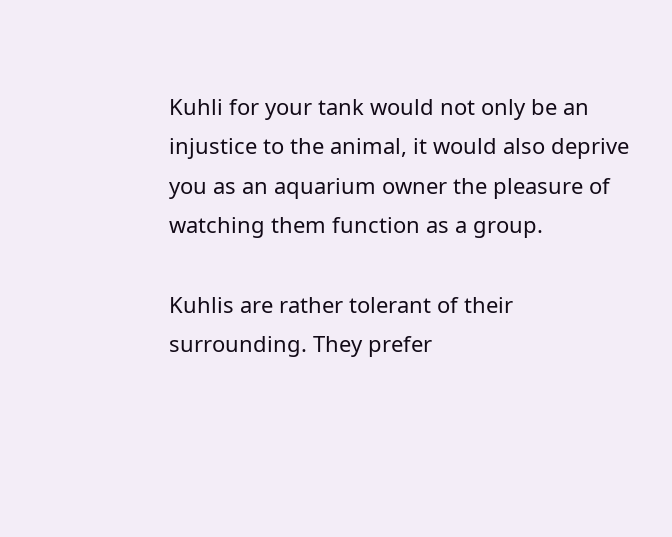Kuhli for your tank would not only be an injustice to the animal, it would also deprive you as an aquarium owner the pleasure of watching them function as a group.

Kuhlis are rather tolerant of their surrounding. They prefer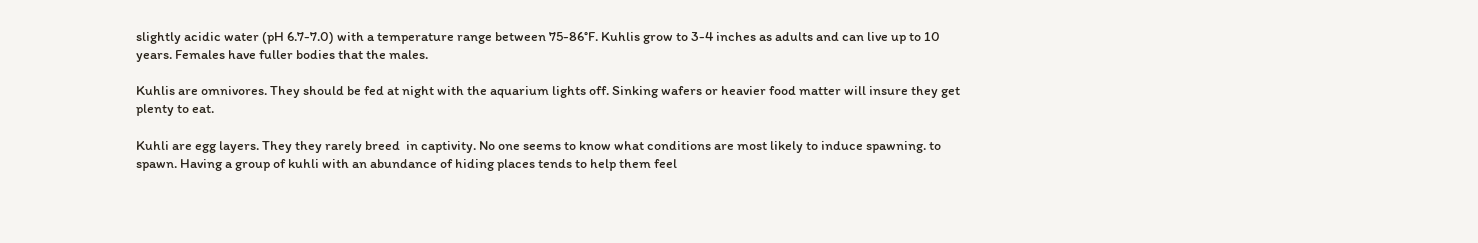slightly acidic water (pH 6.7-7.0) with a temperature range between 75-86°F. Kuhlis grow to 3-4 inches as adults and can live up to 10 years. Females have fuller bodies that the males.

Kuhlis are omnivores. They should be fed at night with the aquarium lights off. Sinking wafers or heavier food matter will insure they get plenty to eat.

Kuhli are egg layers. They they rarely breed  in captivity. No one seems to know what conditions are most likely to induce spawning. to spawn. Having a group of kuhli with an abundance of hiding places tends to help them feel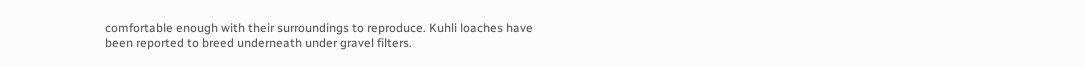comfortable enough with their surroundings to reproduce. Kuhli loaches have been reported to breed underneath under gravel filters.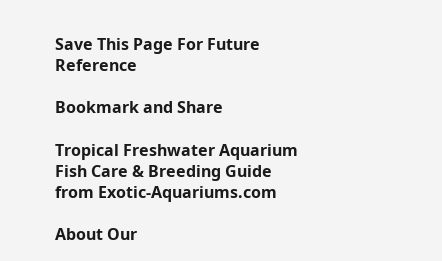Save This Page For Future Reference

Bookmark and Share

Tropical Freshwater Aquarium
Fish Care & Breeding Guide
from Exotic-Aquariums.com

About Our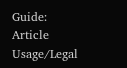Guide: Article Usage/Legal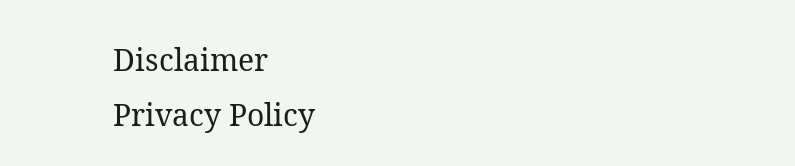Disclaimer
Privacy Policy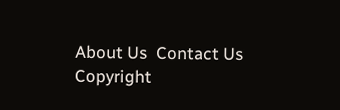About Us  Contact Us
Copyright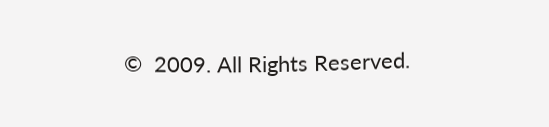©  2009. All Rights Reserved.